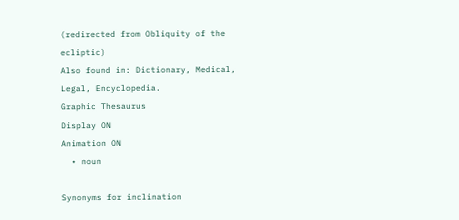(redirected from Obliquity of the ecliptic)
Also found in: Dictionary, Medical, Legal, Encyclopedia.
Graphic Thesaurus
Display ON
Animation ON
  • noun

Synonyms for inclination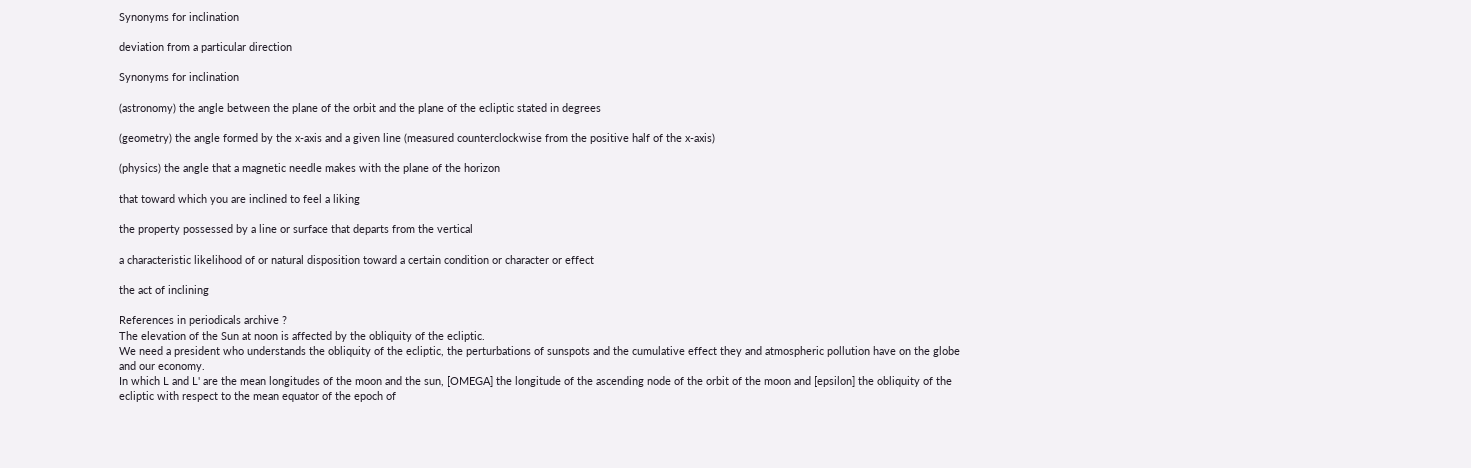Synonyms for inclination

deviation from a particular direction

Synonyms for inclination

(astronomy) the angle between the plane of the orbit and the plane of the ecliptic stated in degrees

(geometry) the angle formed by the x-axis and a given line (measured counterclockwise from the positive half of the x-axis)

(physics) the angle that a magnetic needle makes with the plane of the horizon

that toward which you are inclined to feel a liking

the property possessed by a line or surface that departs from the vertical

a characteristic likelihood of or natural disposition toward a certain condition or character or effect

the act of inclining

References in periodicals archive ?
The elevation of the Sun at noon is affected by the obliquity of the ecliptic.
We need a president who understands the obliquity of the ecliptic, the perturbations of sunspots and the cumulative effect they and atmospheric pollution have on the globe and our economy.
In which L and L' are the mean longitudes of the moon and the sun, [OMEGA] the longitude of the ascending node of the orbit of the moon and [epsilon] the obliquity of the ecliptic with respect to the mean equator of the epoch of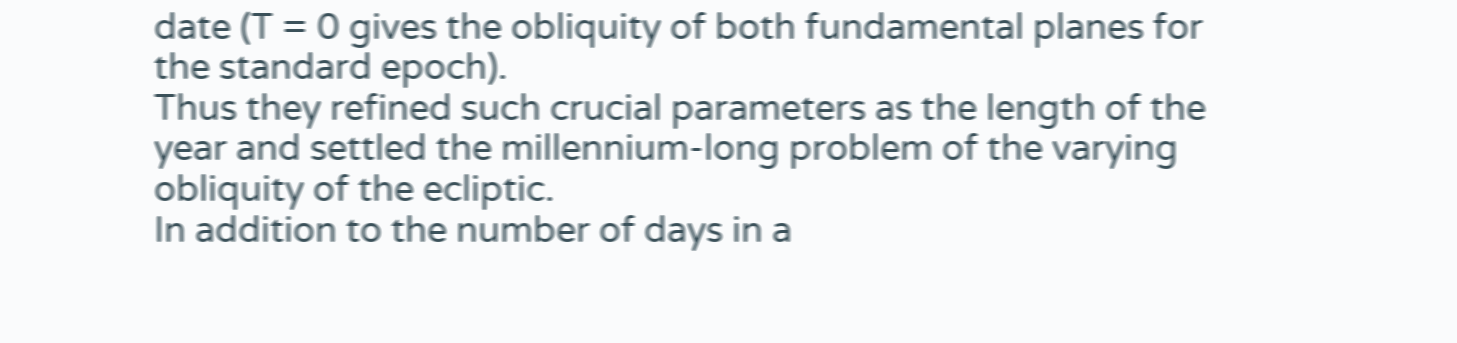date (T = 0 gives the obliquity of both fundamental planes for the standard epoch).
Thus they refined such crucial parameters as the length of the year and settled the millennium-long problem of the varying obliquity of the ecliptic.
In addition to the number of days in a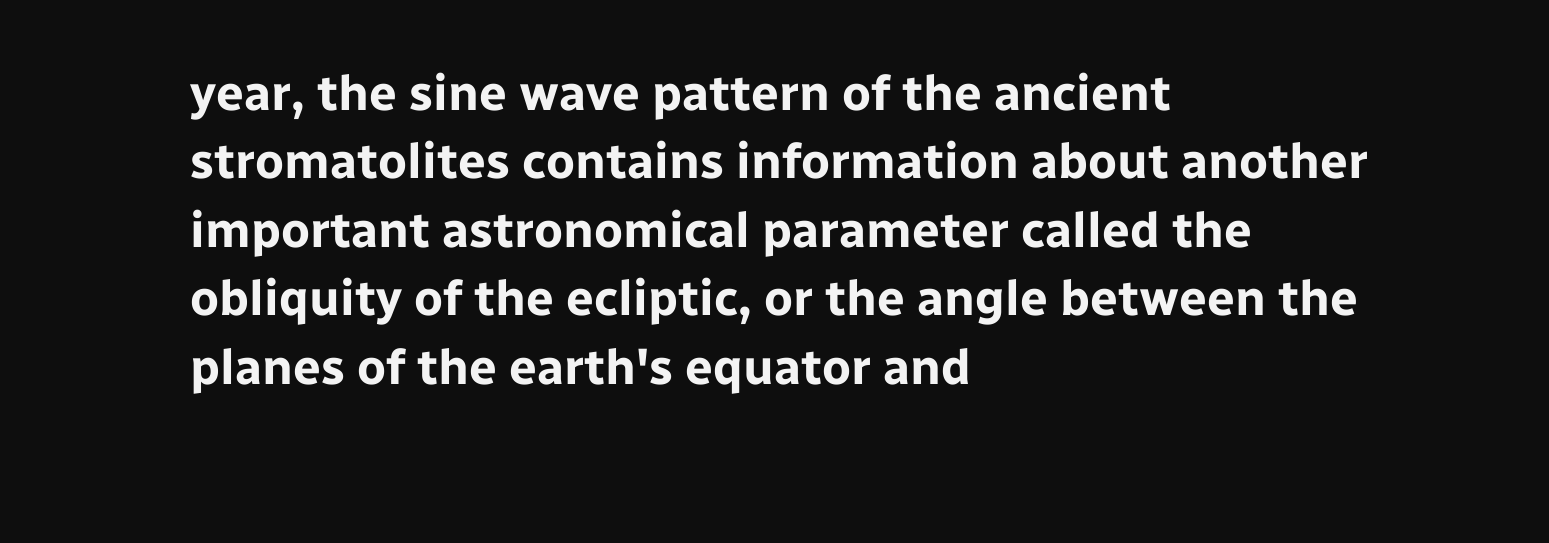year, the sine wave pattern of the ancient stromatolites contains information about another important astronomical parameter called the obliquity of the ecliptic, or the angle between the planes of the earth's equator and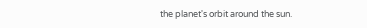the planet's orbit around the sun.